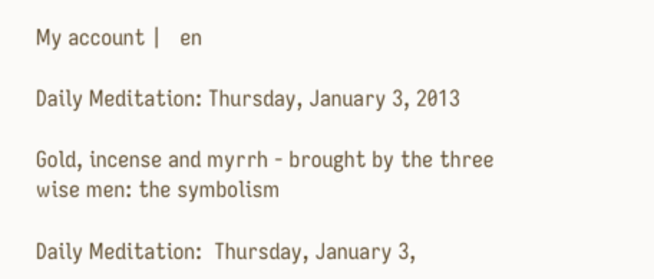My account |   en

Daily Meditation: Thursday, January 3, 2013

Gold, incense and myrrh - brought by the three wise men: the symbolism

Daily Meditation:  Thursday, January 3,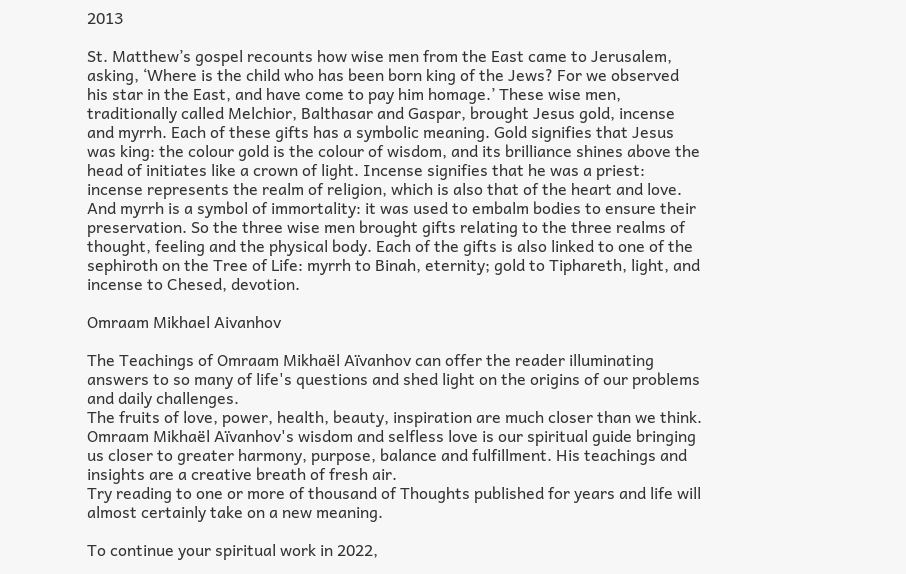2013

St. Matthew’s gospel recounts how wise men from the East came to Jerusalem, asking, ‘Where is the child who has been born king of the Jews? For we observed his star in the East, and have come to pay him homage.’ These wise men, traditionally called Melchior, Balthasar and Gaspar, brought Jesus gold, incense and myrrh. Each of these gifts has a symbolic meaning. Gold signifies that Jesus was king: the colour gold is the colour of wisdom, and its brilliance shines above the head of initiates like a crown of light. Incense signifies that he was a priest: incense represents the realm of religion, which is also that of the heart and love. And myrrh is a symbol of immortality: it was used to embalm bodies to ensure their preservation. So the three wise men brought gifts relating to the three realms of thought, feeling and the physical body. Each of the gifts is also linked to one of the sephiroth on the Tree of Life: myrrh to Binah, eternity; gold to Tiphareth, light, and incense to Chesed, devotion.

Omraam Mikhael Aivanhov

The Teachings of Omraam Mikhaël Aïvanhov can offer the reader illuminating answers to so many of life's questions and shed light on the origins of our problems and daily challenges.
The fruits of love, power, health, beauty, inspiration are much closer than we think. Omraam Mikhaël Aïvanhov's wisdom and selfless love is our spiritual guide bringing us closer to greater harmony, purpose, balance and fulfillment. His teachings and insights are a creative breath of fresh air.
Try reading to one or more of thousand of Thoughts published for years and life will almost certainly take on a new meaning.

To continue your spiritual work in 2022,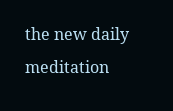the new daily meditation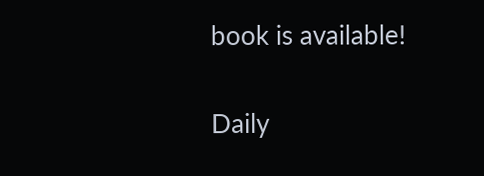book is available!

Daily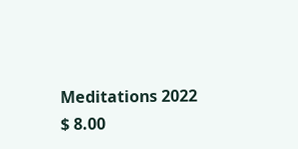Meditations 2022
$ 8.00